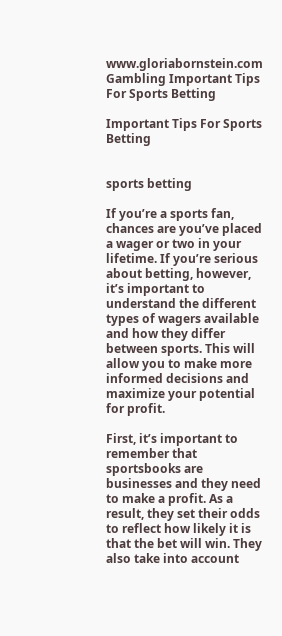www.gloriabornstein.com Gambling Important Tips For Sports Betting

Important Tips For Sports Betting


sports betting

If you’re a sports fan, chances are you’ve placed a wager or two in your lifetime. If you’re serious about betting, however, it’s important to understand the different types of wagers available and how they differ between sports. This will allow you to make more informed decisions and maximize your potential for profit.

First, it’s important to remember that sportsbooks are businesses and they need to make a profit. As a result, they set their odds to reflect how likely it is that the bet will win. They also take into account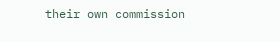their own commission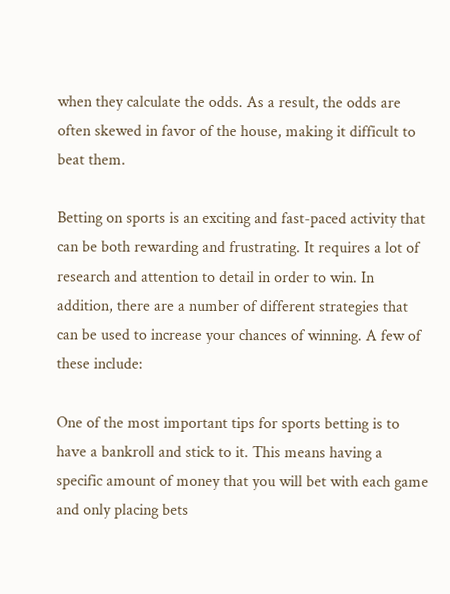when they calculate the odds. As a result, the odds are often skewed in favor of the house, making it difficult to beat them.

Betting on sports is an exciting and fast-paced activity that can be both rewarding and frustrating. It requires a lot of research and attention to detail in order to win. In addition, there are a number of different strategies that can be used to increase your chances of winning. A few of these include:

One of the most important tips for sports betting is to have a bankroll and stick to it. This means having a specific amount of money that you will bet with each game and only placing bets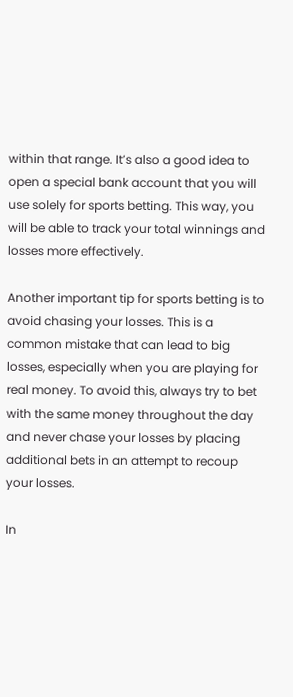within that range. It’s also a good idea to open a special bank account that you will use solely for sports betting. This way, you will be able to track your total winnings and losses more effectively.

Another important tip for sports betting is to avoid chasing your losses. This is a common mistake that can lead to big losses, especially when you are playing for real money. To avoid this, always try to bet with the same money throughout the day and never chase your losses by placing additional bets in an attempt to recoup your losses.

In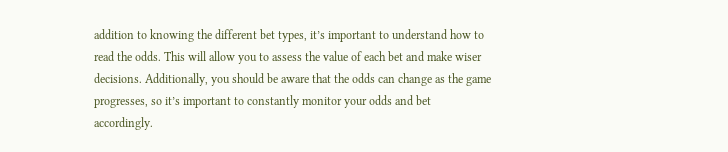addition to knowing the different bet types, it’s important to understand how to read the odds. This will allow you to assess the value of each bet and make wiser decisions. Additionally, you should be aware that the odds can change as the game progresses, so it’s important to constantly monitor your odds and bet accordingly.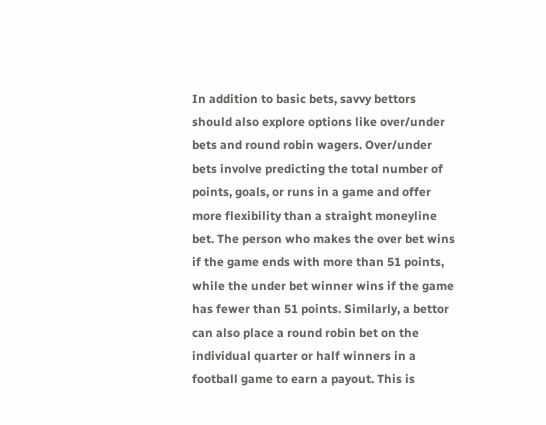In addition to basic bets, savvy bettors should also explore options like over/under bets and round robin wagers. Over/under bets involve predicting the total number of points, goals, or runs in a game and offer more flexibility than a straight moneyline bet. The person who makes the over bet wins if the game ends with more than 51 points, while the under bet winner wins if the game has fewer than 51 points. Similarly, a bettor can also place a round robin bet on the individual quarter or half winners in a football game to earn a payout. This is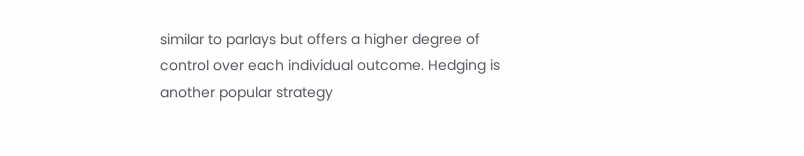similar to parlays but offers a higher degree of control over each individual outcome. Hedging is another popular strategy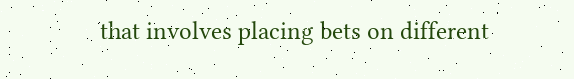that involves placing bets on different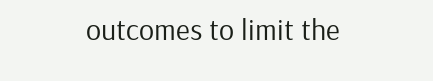outcomes to limit the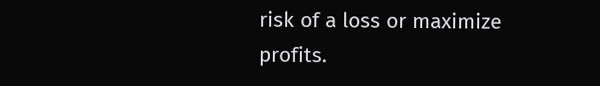risk of a loss or maximize profits.